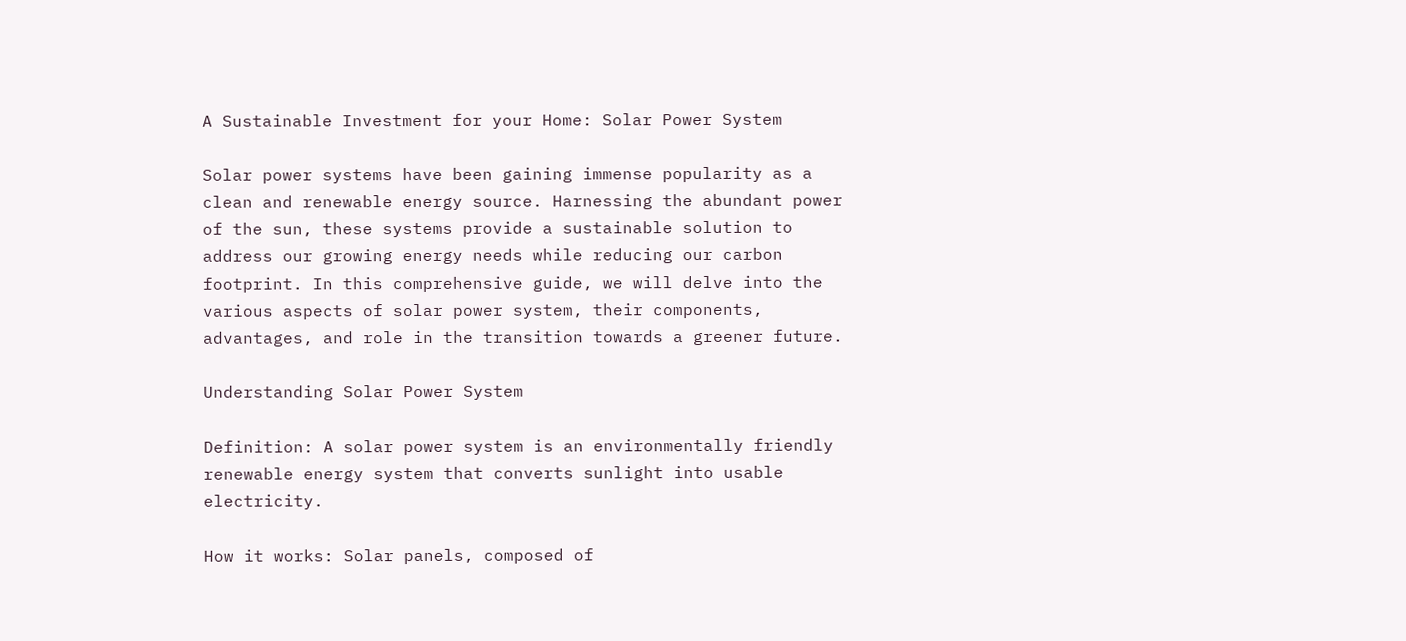A Sustainable Investment for your Home: Solar Power System

Solar power systems have been gaining immense popularity as a clean and renewable energy source. Harnessing the abundant power of the sun, these systems provide a sustainable solution to address our growing energy needs while reducing our carbon footprint. In this comprehensive guide, we will delve into the various aspects of solar power system, their components, advantages, and role in the transition towards a greener future.

Understanding Solar Power System

Definition: A solar power system is an environmentally friendly renewable energy system that converts sunlight into usable electricity.

How it works: Solar panels, composed of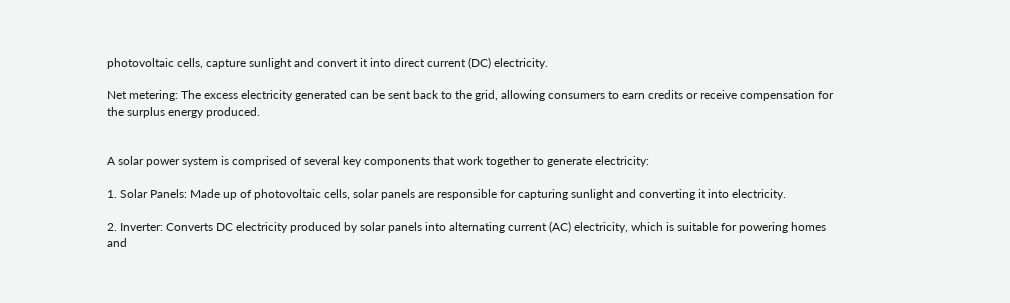photovoltaic cells, capture sunlight and convert it into direct current (DC) electricity.

Net metering: The excess electricity generated can be sent back to the grid, allowing consumers to earn credits or receive compensation for the surplus energy produced.


A solar power system is comprised of several key components that work together to generate electricity:

1. Solar Panels: Made up of photovoltaic cells, solar panels are responsible for capturing sunlight and converting it into electricity.

2. Inverter: Converts DC electricity produced by solar panels into alternating current (AC) electricity, which is suitable for powering homes and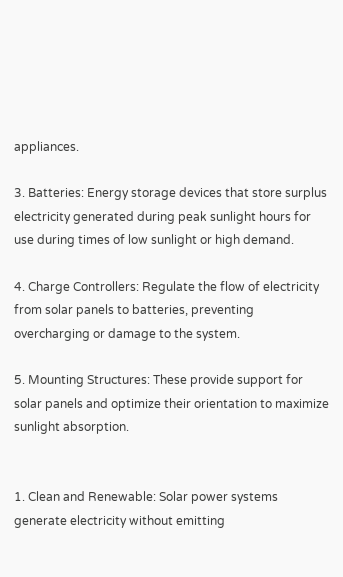appliances.

3. Batteries: Energy storage devices that store surplus electricity generated during peak sunlight hours for use during times of low sunlight or high demand.

4. Charge Controllers: Regulate the flow of electricity from solar panels to batteries, preventing overcharging or damage to the system.

5. Mounting Structures: These provide support for solar panels and optimize their orientation to maximize sunlight absorption.


1. Clean and Renewable: Solar power systems generate electricity without emitting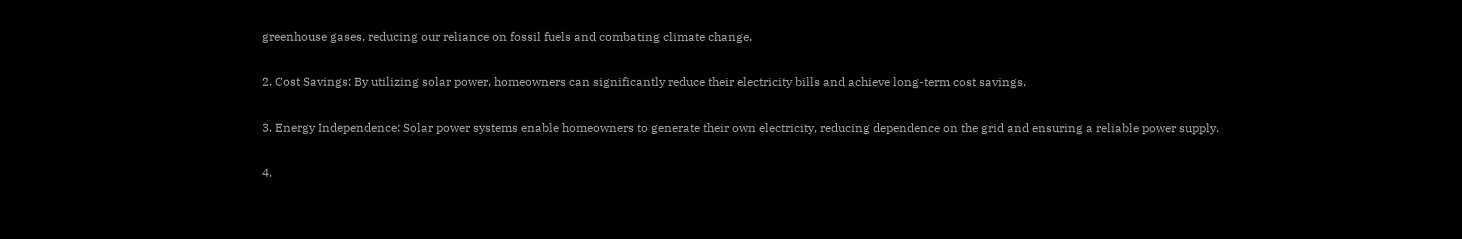greenhouse gases, reducing our reliance on fossil fuels and combating climate change.

2. Cost Savings: By utilizing solar power, homeowners can significantly reduce their electricity bills and achieve long-term cost savings.

3. Energy Independence: Solar power systems enable homeowners to generate their own electricity, reducing dependence on the grid and ensuring a reliable power supply.

4.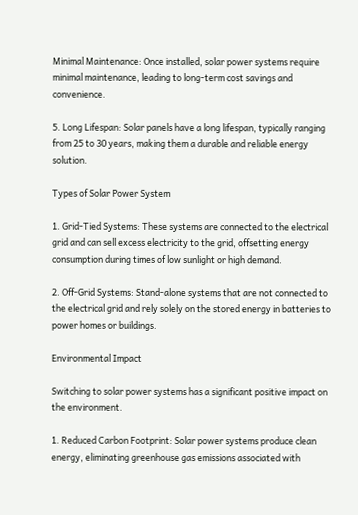Minimal Maintenance: Once installed, solar power systems require minimal maintenance, leading to long-term cost savings and convenience.

5. Long Lifespan: Solar panels have a long lifespan, typically ranging from 25 to 30 years, making them a durable and reliable energy solution.

Types of Solar Power System

1. Grid-Tied Systems: These systems are connected to the electrical grid and can sell excess electricity to the grid, offsetting energy consumption during times of low sunlight or high demand.

2. Off-Grid Systems: Stand-alone systems that are not connected to the electrical grid and rely solely on the stored energy in batteries to power homes or buildings.

Environmental Impact

Switching to solar power systems has a significant positive impact on the environment.

1. Reduced Carbon Footprint: Solar power systems produce clean energy, eliminating greenhouse gas emissions associated with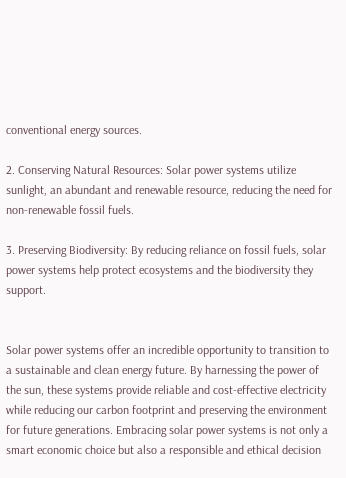conventional energy sources.

2. Conserving Natural Resources: Solar power systems utilize sunlight, an abundant and renewable resource, reducing the need for non-renewable fossil fuels.

3. Preserving Biodiversity: By reducing reliance on fossil fuels, solar power systems help protect ecosystems and the biodiversity they support.


Solar power systems offer an incredible opportunity to transition to a sustainable and clean energy future. By harnessing the power of the sun, these systems provide reliable and cost-effective electricity while reducing our carbon footprint and preserving the environment for future generations. Embracing solar power systems is not only a smart economic choice but also a responsible and ethical decision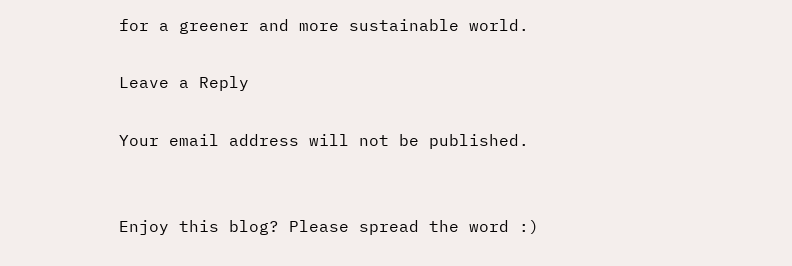for a greener and more sustainable world.

Leave a Reply

Your email address will not be published.


Enjoy this blog? Please spread the word :)